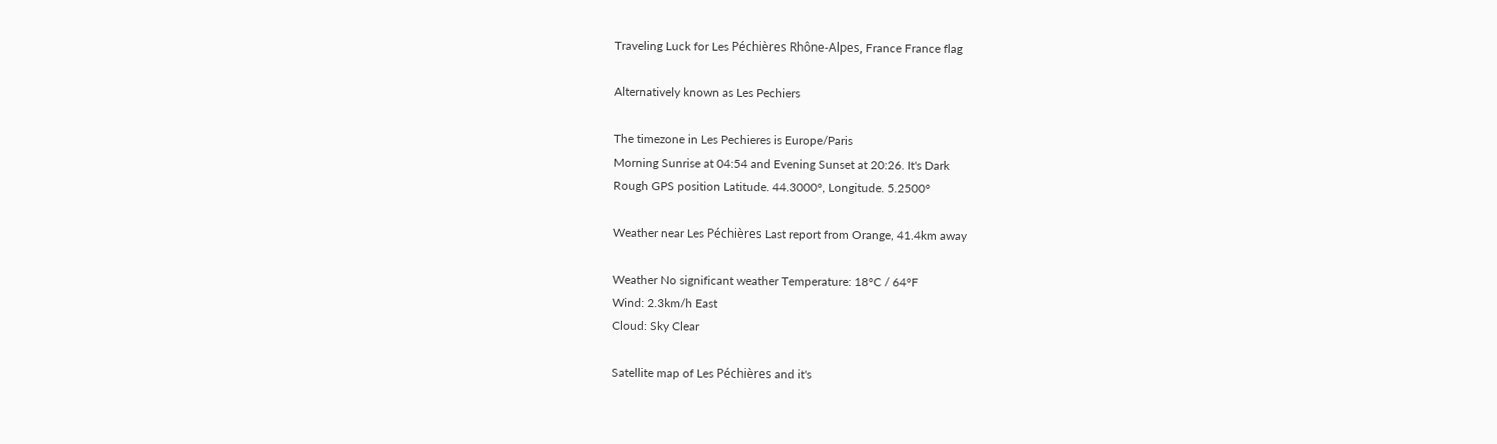Traveling Luck for Les Péchières Rhône-Alpes, France France flag

Alternatively known as Les Pechiers

The timezone in Les Pechieres is Europe/Paris
Morning Sunrise at 04:54 and Evening Sunset at 20:26. It's Dark
Rough GPS position Latitude. 44.3000°, Longitude. 5.2500°

Weather near Les Péchières Last report from Orange, 41.4km away

Weather No significant weather Temperature: 18°C / 64°F
Wind: 2.3km/h East
Cloud: Sky Clear

Satellite map of Les Péchières and it's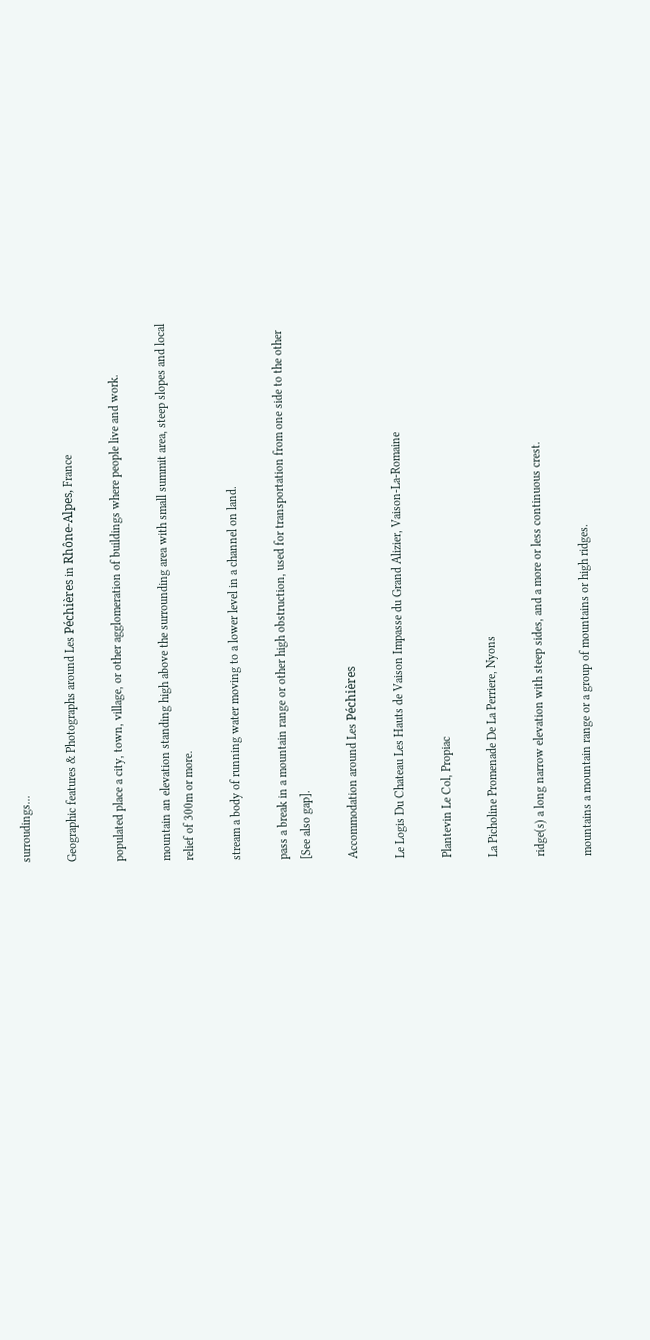surroudings...

Geographic features & Photographs around Les Péchières in Rhône-Alpes, France

populated place a city, town, village, or other agglomeration of buildings where people live and work.

mountain an elevation standing high above the surrounding area with small summit area, steep slopes and local relief of 300m or more.

stream a body of running water moving to a lower level in a channel on land.

pass a break in a mountain range or other high obstruction, used for transportation from one side to the other [See also gap].

Accommodation around Les Péchières

Le Logis Du Chateau Les Hauts de Vaison Impasse du Grand Alizier, Vaison-La-Romaine

Plantevin Le Col, Propiac

La Picholine Promenade De La Perriere, Nyons

ridge(s) a long narrow elevation with steep sides, and a more or less continuous crest.

mountains a mountain range or a group of mountains or high ridges.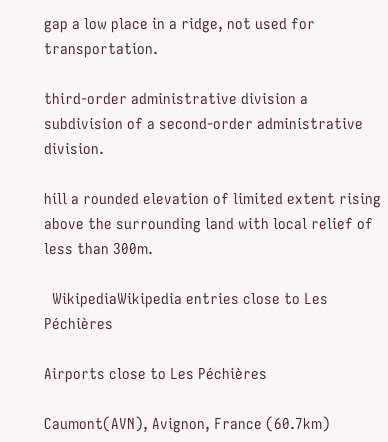gap a low place in a ridge, not used for transportation.

third-order administrative division a subdivision of a second-order administrative division.

hill a rounded elevation of limited extent rising above the surrounding land with local relief of less than 300m.

  WikipediaWikipedia entries close to Les Péchières

Airports close to Les Péchières

Caumont(AVN), Avignon, France (60.7km)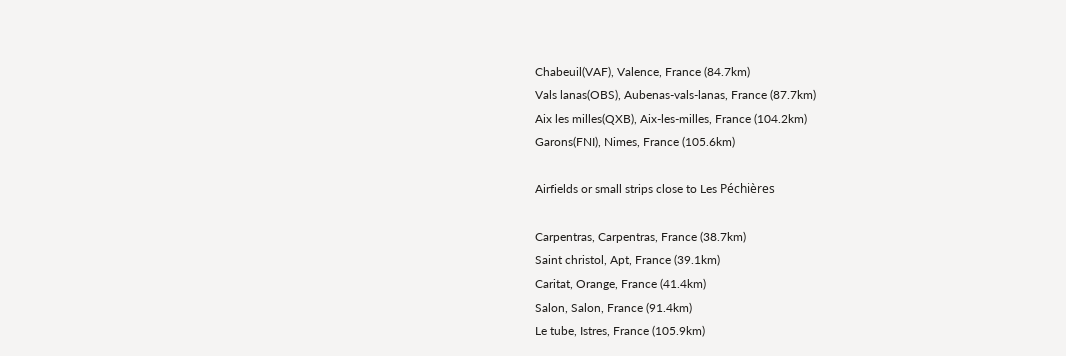Chabeuil(VAF), Valence, France (84.7km)
Vals lanas(OBS), Aubenas-vals-lanas, France (87.7km)
Aix les milles(QXB), Aix-les-milles, France (104.2km)
Garons(FNI), Nimes, France (105.6km)

Airfields or small strips close to Les Péchières

Carpentras, Carpentras, France (38.7km)
Saint christol, Apt, France (39.1km)
Caritat, Orange, France (41.4km)
Salon, Salon, France (91.4km)
Le tube, Istres, France (105.9km)